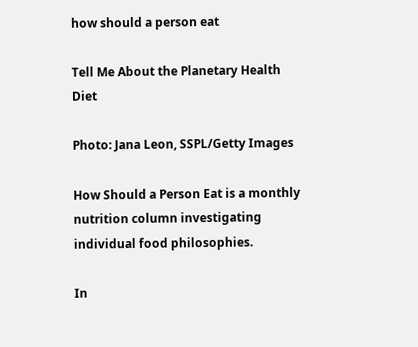how should a person eat

Tell Me About the Planetary Health Diet

Photo: Jana Leon, SSPL/Getty Images

How Should a Person Eat is a monthly nutrition column investigating individual food philosophies.

In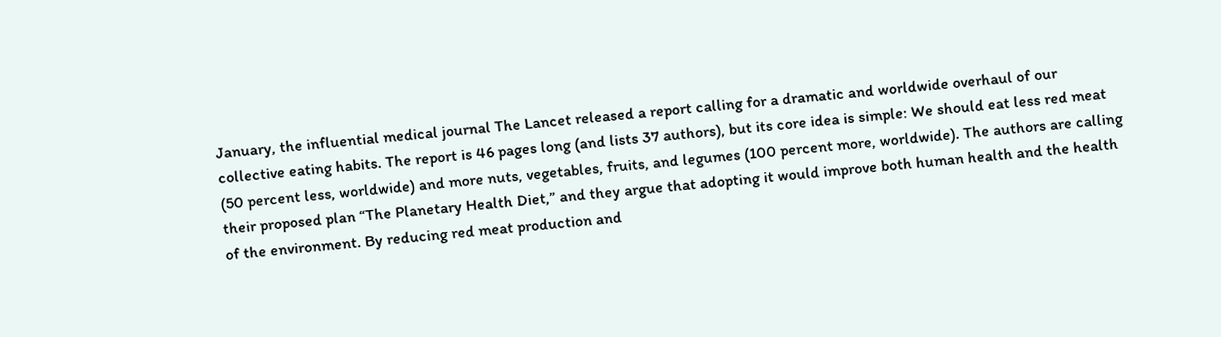January, the influential medical journal The Lancet released a report calling for a dramatic and worldwide overhaul of our collective eating habits. The report is 46 pages long (and lists 37 authors), but its core idea is simple: We should eat less red meat (50 percent less, worldwide) and more nuts, vegetables, fruits, and legumes (100 percent more, worldwide). The authors are calling their proposed plan “The Planetary Health Diet,” and they argue that adopting it would improve both human health and the health of the environment. By reducing red meat production and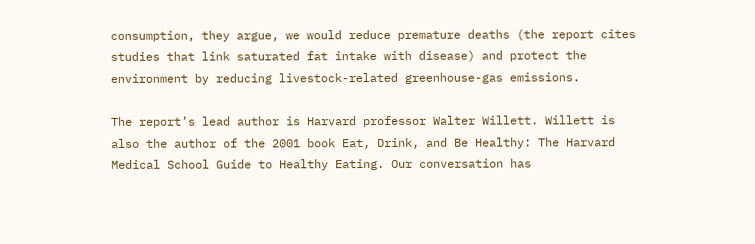consumption, they argue, we would reduce premature deaths (the report cites studies that link saturated fat intake with disease) and protect the environment by reducing livestock-related greenhouse-gas emissions.

The report’s lead author is Harvard professor Walter Willett. Willett is also the author of the 2001 book Eat, Drink, and Be Healthy: The Harvard Medical School Guide to Healthy Eating. Our conversation has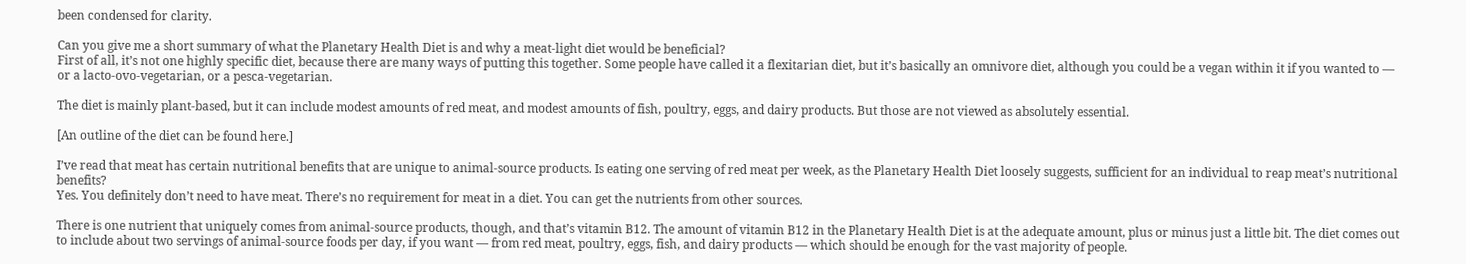been condensed for clarity.

Can you give me a short summary of what the Planetary Health Diet is and why a meat-light diet would be beneficial?
First of all, it’s not one highly specific diet, because there are many ways of putting this together. Some people have called it a flexitarian diet, but it’s basically an omnivore diet, although you could be a vegan within it if you wanted to — or a lacto-ovo-vegetarian, or a pesca-vegetarian.

The diet is mainly plant-based, but it can include modest amounts of red meat, and modest amounts of fish, poultry, eggs, and dairy products. But those are not viewed as absolutely essential.

[An outline of the diet can be found here.]

I’ve read that meat has certain nutritional benefits that are unique to animal-source products. Is eating one serving of red meat per week, as the Planetary Health Diet loosely suggests, sufficient for an individual to reap meat’s nutritional benefits?
Yes. You definitely don’t need to have meat. There’s no requirement for meat in a diet. You can get the nutrients from other sources.

There is one nutrient that uniquely comes from animal-source products, though, and that’s vitamin B12. The amount of vitamin B12 in the Planetary Health Diet is at the adequate amount, plus or minus just a little bit. The diet comes out to include about two servings of animal-source foods per day, if you want — from red meat, poultry, eggs, fish, and dairy products — which should be enough for the vast majority of people.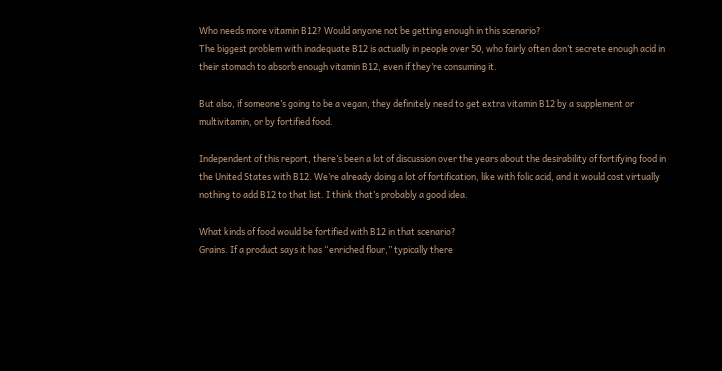Who needs more vitamin B12? Would anyone not be getting enough in this scenario?
The biggest problem with inadequate B12 is actually in people over 50, who fairly often don’t secrete enough acid in their stomach to absorb enough vitamin B12, even if they’re consuming it.

But also, if someone’s going to be a vegan, they definitely need to get extra vitamin B12 by a supplement or multivitamin, or by fortified food.

Independent of this report, there’s been a lot of discussion over the years about the desirability of fortifying food in the United States with B12. We’re already doing a lot of fortification, like with folic acid, and it would cost virtually nothing to add B12 to that list. I think that’s probably a good idea.

What kinds of food would be fortified with B12 in that scenario?
Grains. If a product says it has “enriched flour,” typically there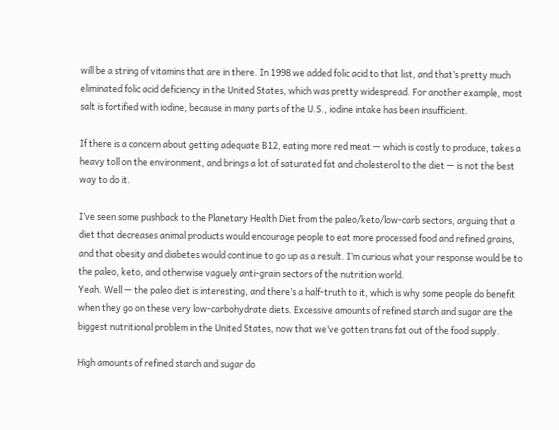will be a string of vitamins that are in there. In 1998 we added folic acid to that list, and that’s pretty much eliminated folic acid deficiency in the United States, which was pretty widespread. For another example, most salt is fortified with iodine, because in many parts of the U.S., iodine intake has been insufficient.

If there is a concern about getting adequate B12, eating more red meat — which is costly to produce, takes a heavy toll on the environment, and brings a lot of saturated fat and cholesterol to the diet — is not the best way to do it.

I’ve seen some pushback to the Planetary Health Diet from the paleo/keto/low-carb sectors, arguing that a diet that decreases animal products would encourage people to eat more processed food and refined grains, and that obesity and diabetes would continue to go up as a result. I’m curious what your response would be to the paleo, keto, and otherwise vaguely anti-grain sectors of the nutrition world.
Yeah. Well — the paleo diet is interesting, and there’s a half-truth to it, which is why some people do benefit when they go on these very low-carbohydrate diets. Excessive amounts of refined starch and sugar are the biggest nutritional problem in the United States, now that we’ve gotten trans fat out of the food supply.

High amounts of refined starch and sugar do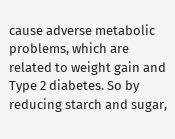cause adverse metabolic problems, which are related to weight gain and Type 2 diabetes. So by reducing starch and sugar,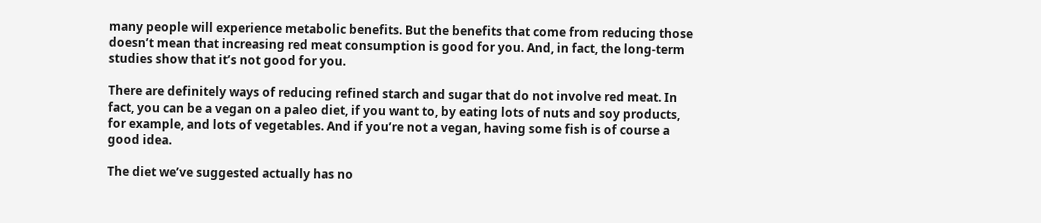many people will experience metabolic benefits. But the benefits that come from reducing those doesn’t mean that increasing red meat consumption is good for you. And, in fact, the long-term studies show that it’s not good for you.

There are definitely ways of reducing refined starch and sugar that do not involve red meat. In fact, you can be a vegan on a paleo diet, if you want to, by eating lots of nuts and soy products, for example, and lots of vegetables. And if you’re not a vegan, having some fish is of course a good idea.

The diet we’ve suggested actually has no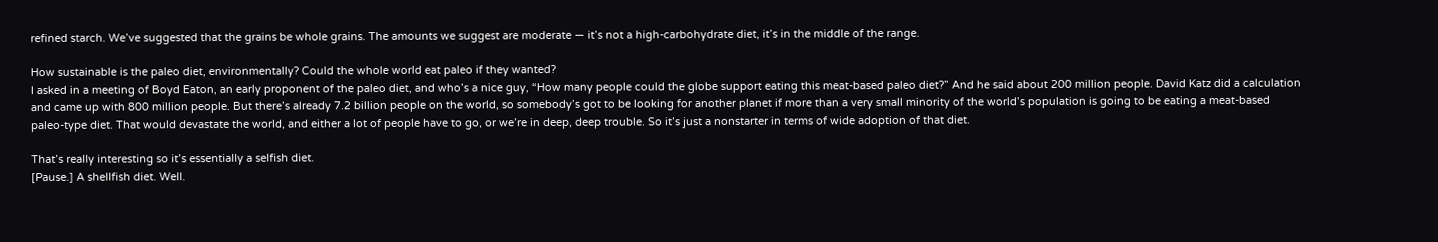refined starch. We’ve suggested that the grains be whole grains. The amounts we suggest are moderate — it’s not a high-carbohydrate diet, it’s in the middle of the range.

How sustainable is the paleo diet, environmentally? Could the whole world eat paleo if they wanted?
I asked in a meeting of Boyd Eaton, an early proponent of the paleo diet, and who’s a nice guy, “How many people could the globe support eating this meat-based paleo diet?” And he said about 200 million people. David Katz did a calculation and came up with 800 million people. But there’s already 7.2 billion people on the world, so somebody’s got to be looking for another planet if more than a very small minority of the world’s population is going to be eating a meat-based paleo-type diet. That would devastate the world, and either a lot of people have to go, or we’re in deep, deep trouble. So it’s just a nonstarter in terms of wide adoption of that diet.

That’s really interesting so it’s essentially a selfish diet.
[Pause.] A shellfish diet. Well.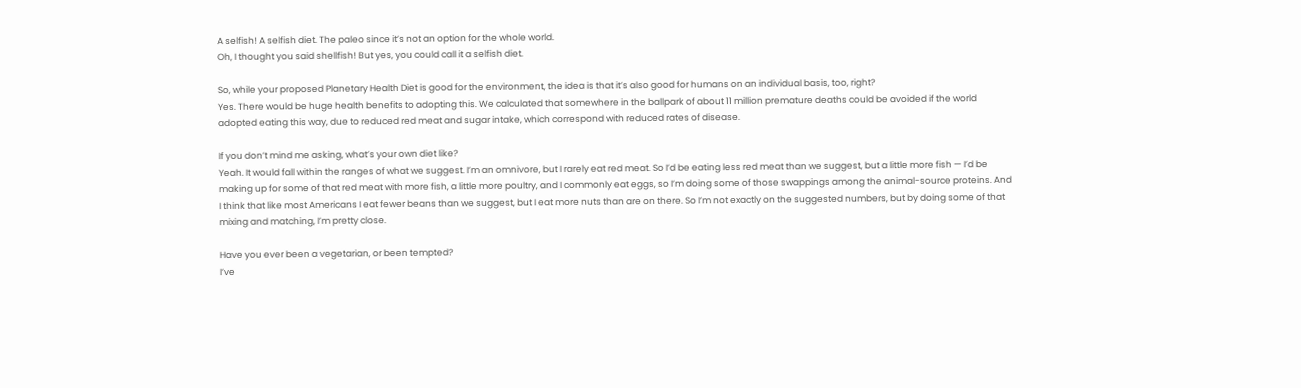A selfish! A selfish diet. The paleo since it’s not an option for the whole world.
Oh, I thought you said shellfish! But yes, you could call it a selfish diet.

So, while your proposed Planetary Health Diet is good for the environment, the idea is that it’s also good for humans on an individual basis, too, right?
Yes. There would be huge health benefits to adopting this. We calculated that somewhere in the ballpark of about 11 million premature deaths could be avoided if the world adopted eating this way, due to reduced red meat and sugar intake, which correspond with reduced rates of disease.

If you don’t mind me asking, what’s your own diet like?
Yeah. It would fall within the ranges of what we suggest. I’m an omnivore, but I rarely eat red meat. So I’d be eating less red meat than we suggest, but a little more fish — I’d be making up for some of that red meat with more fish, a little more poultry, and I commonly eat eggs, so I’m doing some of those swappings among the animal-source proteins. And I think that like most Americans I eat fewer beans than we suggest, but I eat more nuts than are on there. So I’m not exactly on the suggested numbers, but by doing some of that mixing and matching, I’m pretty close.

Have you ever been a vegetarian, or been tempted?
I’ve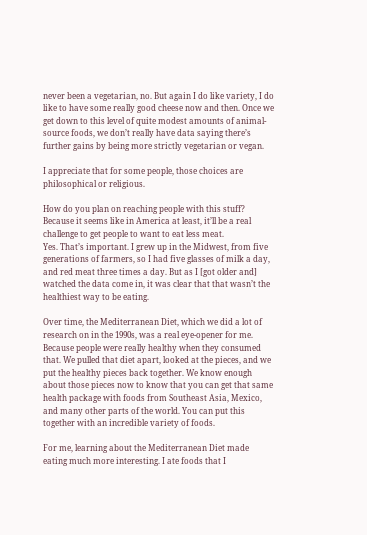never been a vegetarian, no. But again I do like variety, I do like to have some really good cheese now and then. Once we get down to this level of quite modest amounts of animal-source foods, we don’t really have data saying there’s further gains by being more strictly vegetarian or vegan.

I appreciate that for some people, those choices are philosophical or religious.

How do you plan on reaching people with this stuff? Because it seems like in America at least, it’ll be a real challenge to get people to want to eat less meat.
Yes. That’s important. I grew up in the Midwest, from five generations of farmers, so I had five glasses of milk a day, and red meat three times a day. But as I [got older and] watched the data come in, it was clear that that wasn’t the healthiest way to be eating.

Over time, the Mediterranean Diet, which we did a lot of research on in the 1990s, was a real eye-opener for me. Because people were really healthy when they consumed that. We pulled that diet apart, looked at the pieces, and we put the healthy pieces back together. We know enough about those pieces now to know that you can get that same health package with foods from Southeast Asia, Mexico, and many other parts of the world. You can put this together with an incredible variety of foods.

For me, learning about the Mediterranean Diet made eating much more interesting. I ate foods that I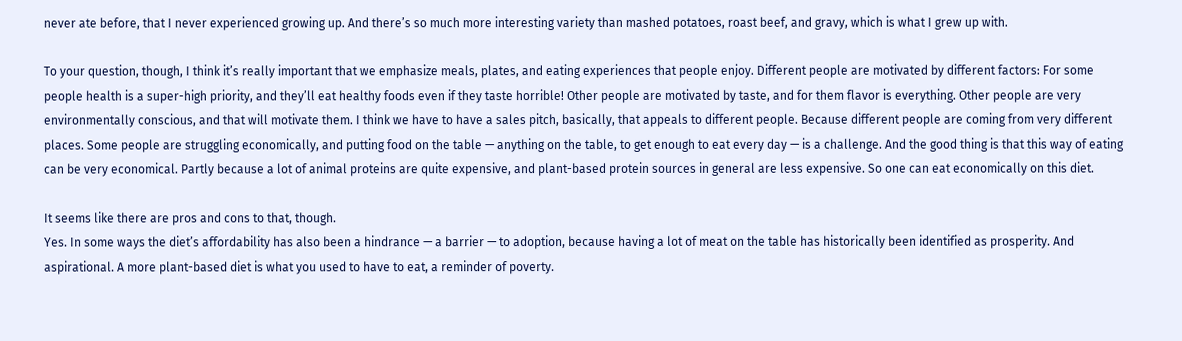never ate before, that I never experienced growing up. And there’s so much more interesting variety than mashed potatoes, roast beef, and gravy, which is what I grew up with.

To your question, though, I think it’s really important that we emphasize meals, plates, and eating experiences that people enjoy. Different people are motivated by different factors: For some people health is a super-high priority, and they’ll eat healthy foods even if they taste horrible! Other people are motivated by taste, and for them flavor is everything. Other people are very environmentally conscious, and that will motivate them. I think we have to have a sales pitch, basically, that appeals to different people. Because different people are coming from very different places. Some people are struggling economically, and putting food on the table — anything on the table, to get enough to eat every day — is a challenge. And the good thing is that this way of eating can be very economical. Partly because a lot of animal proteins are quite expensive, and plant-based protein sources in general are less expensive. So one can eat economically on this diet.

It seems like there are pros and cons to that, though.
Yes. In some ways the diet’s affordability has also been a hindrance — a barrier — to adoption, because having a lot of meat on the table has historically been identified as prosperity. And aspirational. A more plant-based diet is what you used to have to eat, a reminder of poverty.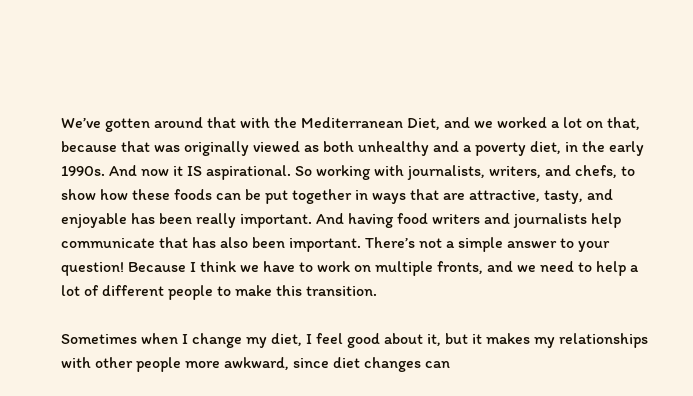We’ve gotten around that with the Mediterranean Diet, and we worked a lot on that, because that was originally viewed as both unhealthy and a poverty diet, in the early 1990s. And now it IS aspirational. So working with journalists, writers, and chefs, to show how these foods can be put together in ways that are attractive, tasty, and enjoyable has been really important. And having food writers and journalists help communicate that has also been important. There’s not a simple answer to your question! Because I think we have to work on multiple fronts, and we need to help a lot of different people to make this transition.

Sometimes when I change my diet, I feel good about it, but it makes my relationships with other people more awkward, since diet changes can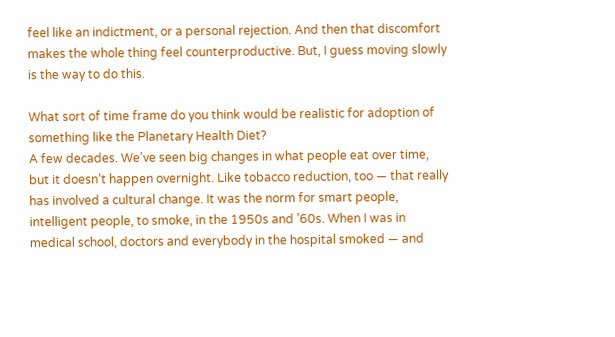feel like an indictment, or a personal rejection. And then that discomfort makes the whole thing feel counterproductive. But, I guess moving slowly is the way to do this.

What sort of time frame do you think would be realistic for adoption of something like the Planetary Health Diet?
A few decades. We’ve seen big changes in what people eat over time, but it doesn’t happen overnight. Like tobacco reduction, too — that really has involved a cultural change. It was the norm for smart people, intelligent people, to smoke, in the 1950s and ’60s. When I was in medical school, doctors and everybody in the hospital smoked — and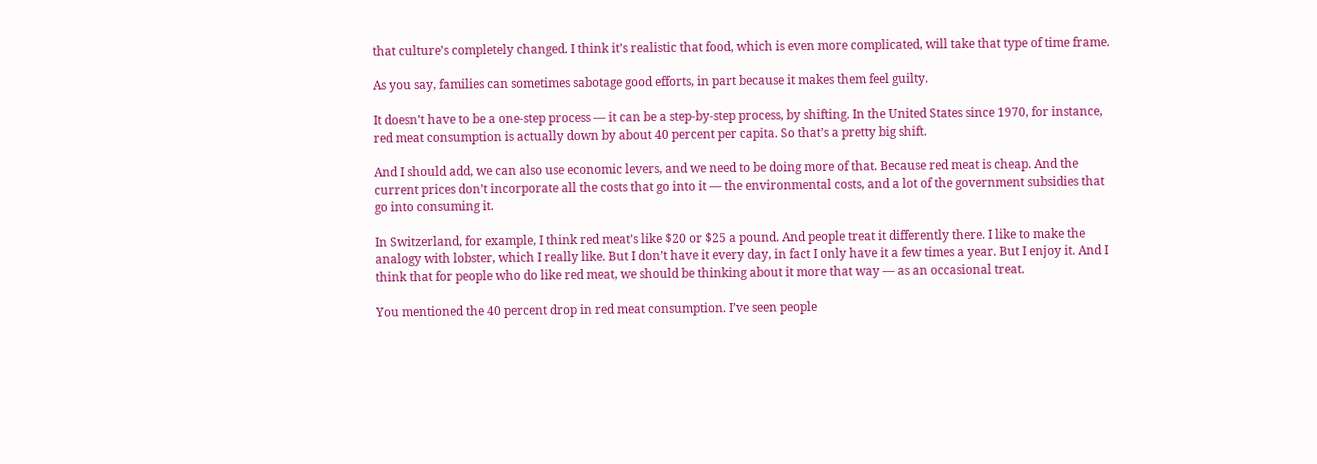that culture’s completely changed. I think it’s realistic that food, which is even more complicated, will take that type of time frame.

As you say, families can sometimes sabotage good efforts, in part because it makes them feel guilty.

It doesn’t have to be a one-step process — it can be a step-by-step process, by shifting. In the United States since 1970, for instance, red meat consumption is actually down by about 40 percent per capita. So that’s a pretty big shift.

And I should add, we can also use economic levers, and we need to be doing more of that. Because red meat is cheap. And the current prices don’t incorporate all the costs that go into it — the environmental costs, and a lot of the government subsidies that go into consuming it.

In Switzerland, for example, I think red meat’s like $20 or $25 a pound. And people treat it differently there. I like to make the analogy with lobster, which I really like. But I don’t have it every day, in fact I only have it a few times a year. But I enjoy it. And I think that for people who do like red meat, we should be thinking about it more that way — as an occasional treat.

You mentioned the 40 percent drop in red meat consumption. I’ve seen people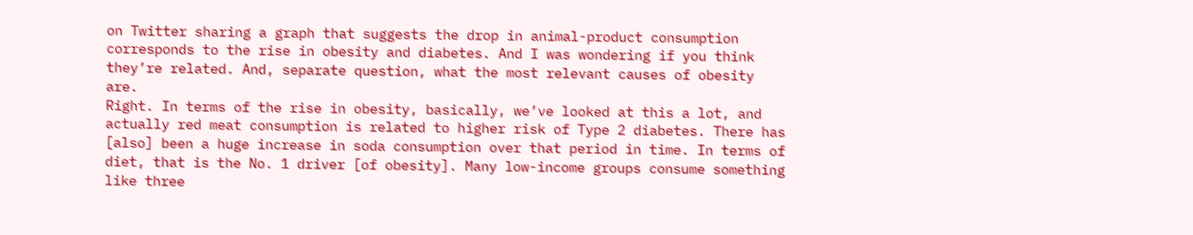on Twitter sharing a graph that suggests the drop in animal-product consumption corresponds to the rise in obesity and diabetes. And I was wondering if you think they’re related. And, separate question, what the most relevant causes of obesity are.
Right. In terms of the rise in obesity, basically, we’ve looked at this a lot, and actually red meat consumption is related to higher risk of Type 2 diabetes. There has [also] been a huge increase in soda consumption over that period in time. In terms of diet, that is the No. 1 driver [of obesity]. Many low-income groups consume something like three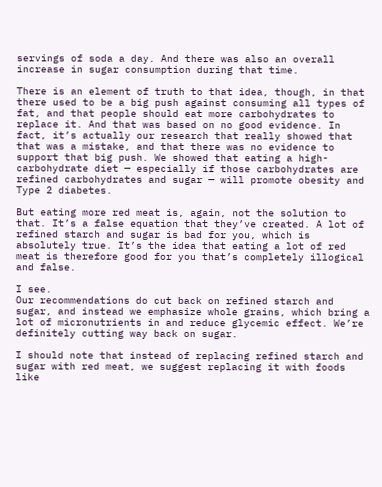servings of soda a day. And there was also an overall increase in sugar consumption during that time.

There is an element of truth to that idea, though, in that there used to be a big push against consuming all types of fat, and that people should eat more carbohydrates to replace it. And that was based on no good evidence. In fact, it’s actually our research that really showed that that was a mistake, and that there was no evidence to support that big push. We showed that eating a high-carbohydrate diet — especially if those carbohydrates are refined carbohydrates and sugar — will promote obesity and Type 2 diabetes.

But eating more red meat is, again, not the solution to that. It’s a false equation that they’ve created. A lot of refined starch and sugar is bad for you, which is absolutely true. It’s the idea that eating a lot of red meat is therefore good for you that’s completely illogical and false.

I see.
Our recommendations do cut back on refined starch and sugar, and instead we emphasize whole grains, which bring a lot of micronutrients in and reduce glycemic effect. We’re definitely cutting way back on sugar.

I should note that instead of replacing refined starch and sugar with red meat, we suggest replacing it with foods like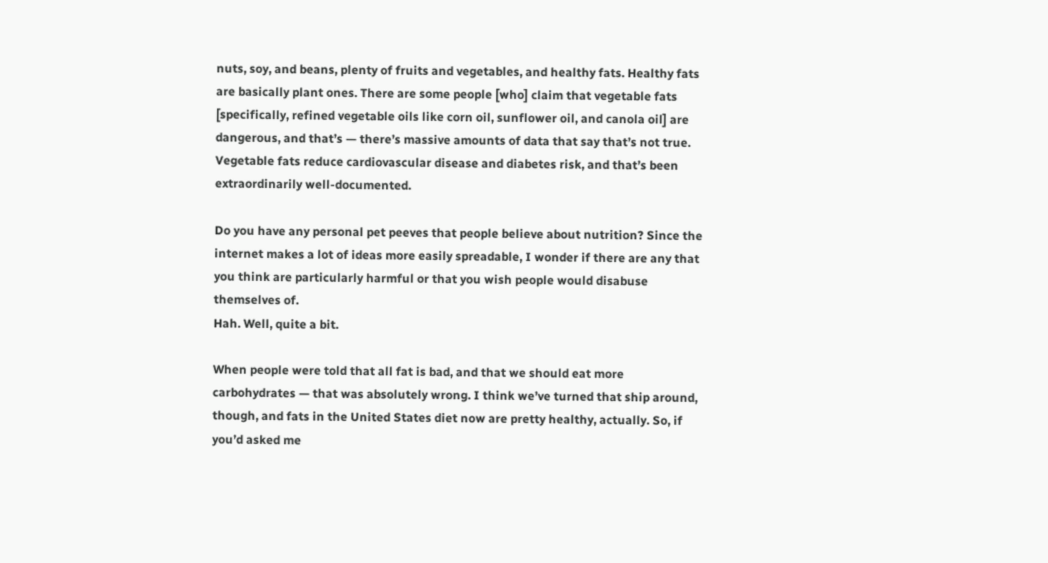nuts, soy, and beans, plenty of fruits and vegetables, and healthy fats. Healthy fats are basically plant ones. There are some people [who] claim that vegetable fats [specifically, refined vegetable oils like corn oil, sunflower oil, and canola oil] are dangerous, and that’s — there’s massive amounts of data that say that’s not true. Vegetable fats reduce cardiovascular disease and diabetes risk, and that’s been extraordinarily well-documented.

Do you have any personal pet peeves that people believe about nutrition? Since the internet makes a lot of ideas more easily spreadable, I wonder if there are any that you think are particularly harmful or that you wish people would disabuse themselves of.
Hah. Well, quite a bit.

When people were told that all fat is bad, and that we should eat more carbohydrates — that was absolutely wrong. I think we’ve turned that ship around, though, and fats in the United States diet now are pretty healthy, actually. So, if you’d asked me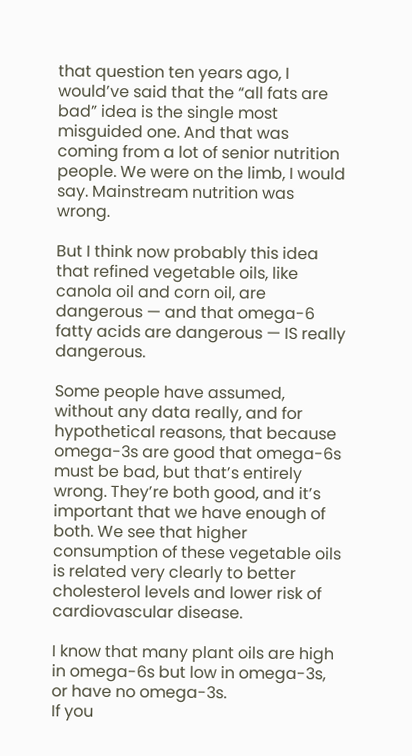that question ten years ago, I would’ve said that the “all fats are bad” idea is the single most misguided one. And that was coming from a lot of senior nutrition people. We were on the limb, I would say. Mainstream nutrition was wrong.

But I think now probably this idea that refined vegetable oils, like canola oil and corn oil, are dangerous — and that omega-6 fatty acids are dangerous — IS really dangerous.

Some people have assumed, without any data really, and for hypothetical reasons, that because omega-3s are good that omega-6s must be bad, but that’s entirely wrong. They’re both good, and it’s important that we have enough of both. We see that higher consumption of these vegetable oils is related very clearly to better cholesterol levels and lower risk of cardiovascular disease.

I know that many plant oils are high in omega-6s but low in omega-3s, or have no omega-3s.
If you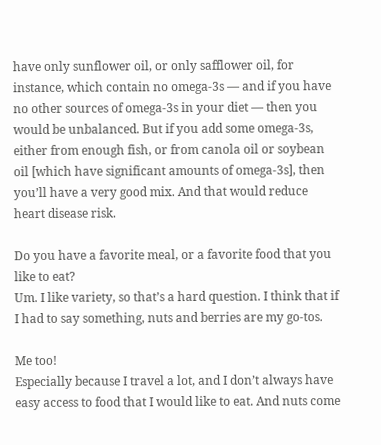have only sunflower oil, or only safflower oil, for instance, which contain no omega-3s — and if you have no other sources of omega-3s in your diet — then you would be unbalanced. But if you add some omega-3s, either from enough fish, or from canola oil or soybean oil [which have significant amounts of omega-3s], then you’ll have a very good mix. And that would reduce heart disease risk.

Do you have a favorite meal, or a favorite food that you like to eat?
Um. I like variety, so that’s a hard question. I think that if I had to say something, nuts and berries are my go-tos.

Me too!
Especially because I travel a lot, and I don’t always have easy access to food that I would like to eat. And nuts come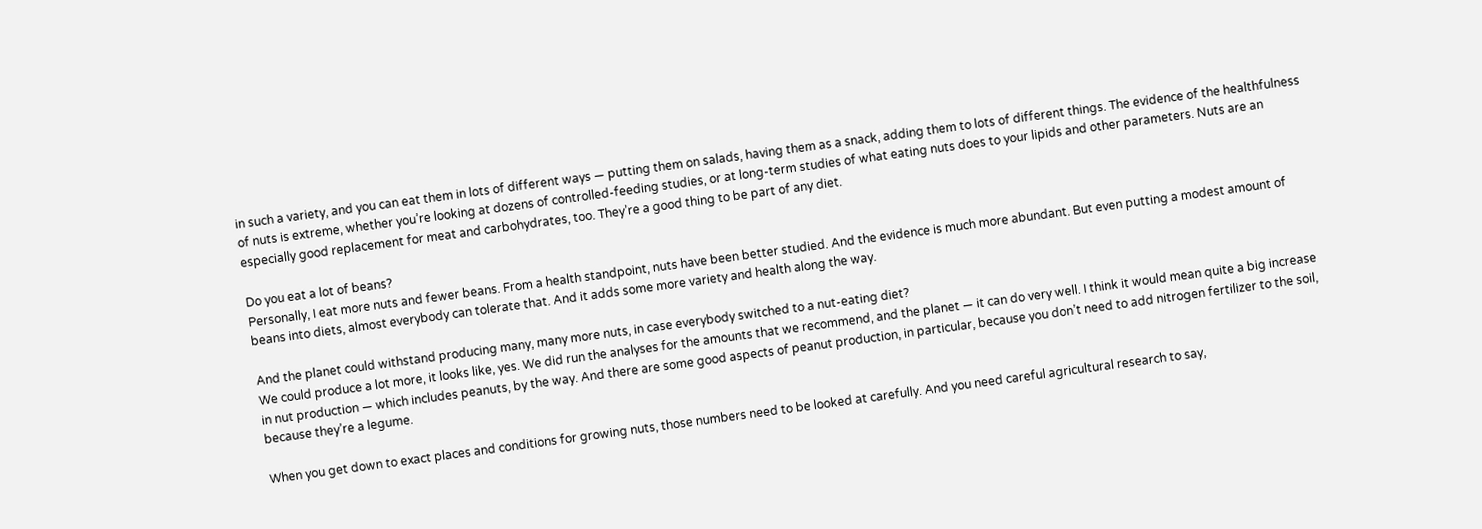in such a variety, and you can eat them in lots of different ways — putting them on salads, having them as a snack, adding them to lots of different things. The evidence of the healthfulness of nuts is extreme, whether you’re looking at dozens of controlled-feeding studies, or at long-term studies of what eating nuts does to your lipids and other parameters. Nuts are an especially good replacement for meat and carbohydrates, too. They’re a good thing to be part of any diet.

Do you eat a lot of beans?
Personally, I eat more nuts and fewer beans. From a health standpoint, nuts have been better studied. And the evidence is much more abundant. But even putting a modest amount of beans into diets, almost everybody can tolerate that. And it adds some more variety and health along the way.

And the planet could withstand producing many, many more nuts, in case everybody switched to a nut-eating diet?
We could produce a lot more, it looks like, yes. We did run the analyses for the amounts that we recommend, and the planet — it can do very well. I think it would mean quite a big increase in nut production — which includes peanuts, by the way. And there are some good aspects of peanut production, in particular, because you don’t need to add nitrogen fertilizer to the soil, because they’re a legume.

When you get down to exact places and conditions for growing nuts, those numbers need to be looked at carefully. And you need careful agricultural research to say,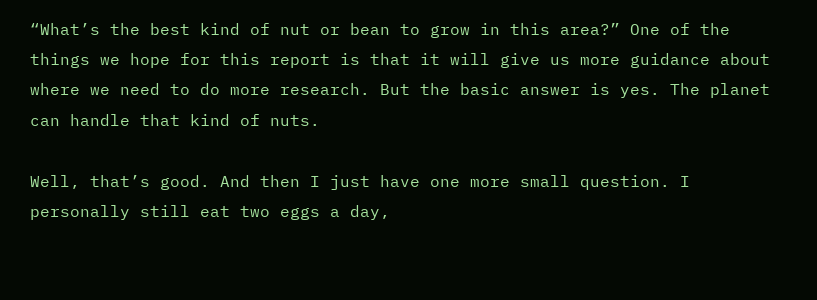“What’s the best kind of nut or bean to grow in this area?” One of the things we hope for this report is that it will give us more guidance about where we need to do more research. But the basic answer is yes. The planet can handle that kind of nuts.

Well, that’s good. And then I just have one more small question. I personally still eat two eggs a day,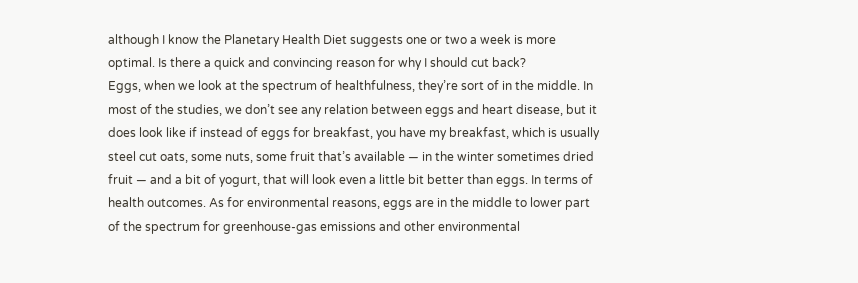although I know the Planetary Health Diet suggests one or two a week is more optimal. Is there a quick and convincing reason for why I should cut back?
Eggs, when we look at the spectrum of healthfulness, they’re sort of in the middle. In most of the studies, we don’t see any relation between eggs and heart disease, but it does look like if instead of eggs for breakfast, you have my breakfast, which is usually steel cut oats, some nuts, some fruit that’s available — in the winter sometimes dried fruit — and a bit of yogurt, that will look even a little bit better than eggs. In terms of health outcomes. As for environmental reasons, eggs are in the middle to lower part of the spectrum for greenhouse-gas emissions and other environmental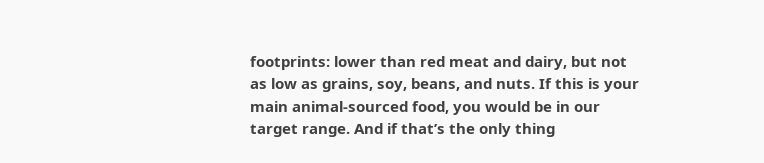footprints: lower than red meat and dairy, but not as low as grains, soy, beans, and nuts. If this is your main animal-sourced food, you would be in our target range. And if that’s the only thing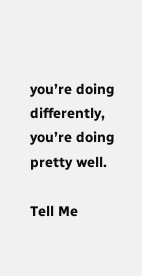you’re doing differently, you’re doing pretty well.

Tell Me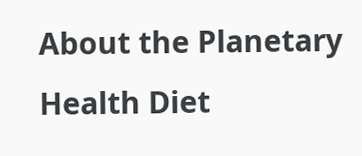About the Planetary Health Diet